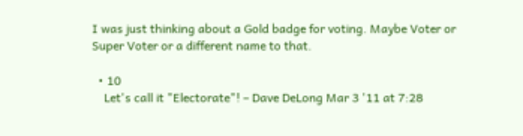I was just thinking about a Gold badge for voting. Maybe Voter or Super Voter or a different name to that.

  • 10
    Let's call it "Electorate"! – Dave DeLong Mar 3 '11 at 7:28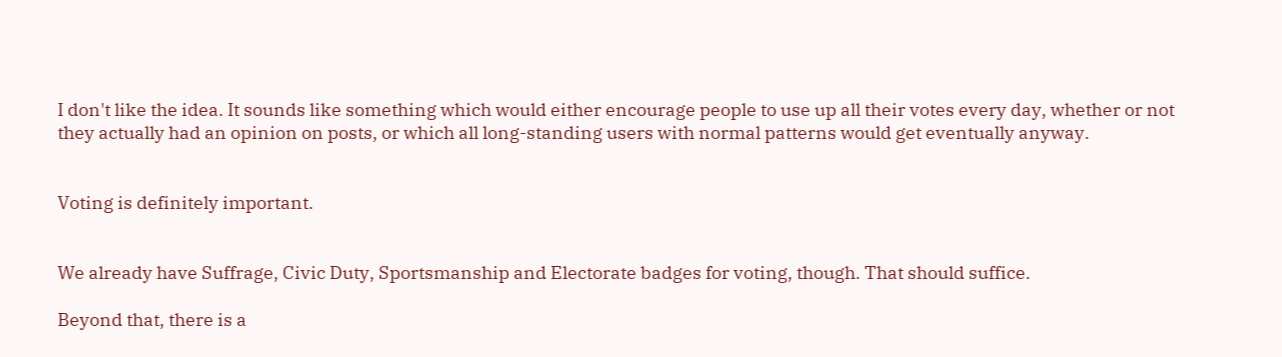I don't like the idea. It sounds like something which would either encourage people to use up all their votes every day, whether or not they actually had an opinion on posts, or which all long-standing users with normal patterns would get eventually anyway.


Voting is definitely important.


We already have Suffrage, Civic Duty, Sportsmanship and Electorate badges for voting, though. That should suffice.

Beyond that, there is a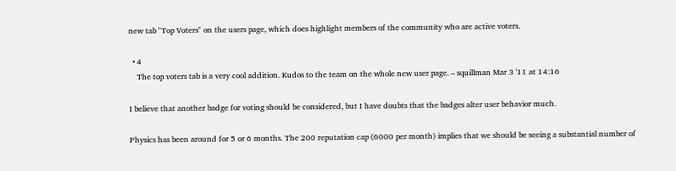new tab "Top Voters" on the users page, which does highlight members of the community who are active voters.

  • 4
    The top voters tab is a very cool addition. Kudos to the team on the whole new user page. – squillman Mar 3 '11 at 14:16

I believe that another badge for voting should be considered, but I have doubts that the badges alter user behavior much.

Physics has been around for 5 or 6 months. The 200 reputation cap (6000 per month) implies that we should be seeing a substantial number of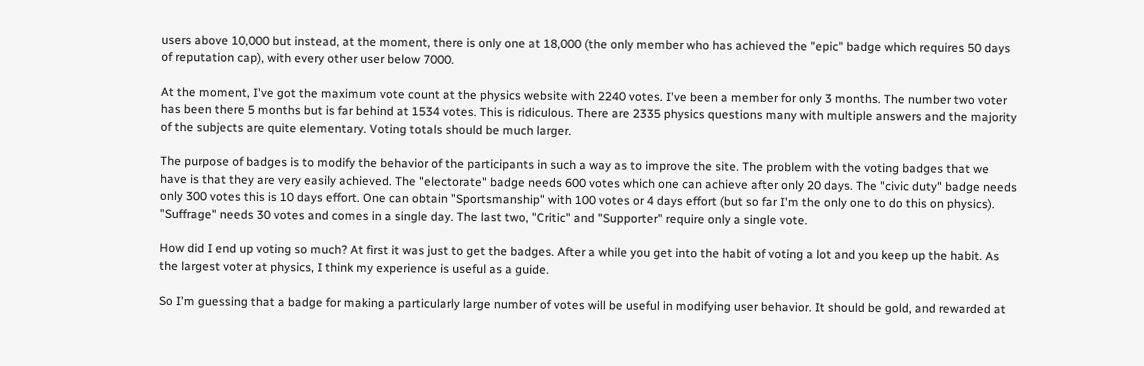users above 10,000 but instead, at the moment, there is only one at 18,000 (the only member who has achieved the "epic" badge which requires 50 days of reputation cap), with every other user below 7000.

At the moment, I've got the maximum vote count at the physics website with 2240 votes. I've been a member for only 3 months. The number two voter has been there 5 months but is far behind at 1534 votes. This is ridiculous. There are 2335 physics questions many with multiple answers and the majority of the subjects are quite elementary. Voting totals should be much larger.

The purpose of badges is to modify the behavior of the participants in such a way as to improve the site. The problem with the voting badges that we have is that they are very easily achieved. The "electorate" badge needs 600 votes which one can achieve after only 20 days. The "civic duty" badge needs only 300 votes this is 10 days effort. One can obtain "Sportsmanship" with 100 votes or 4 days effort (but so far I'm the only one to do this on physics). "Suffrage" needs 30 votes and comes in a single day. The last two, "Critic" and "Supporter" require only a single vote.

How did I end up voting so much? At first it was just to get the badges. After a while you get into the habit of voting a lot and you keep up the habit. As the largest voter at physics, I think my experience is useful as a guide.

So I'm guessing that a badge for making a particularly large number of votes will be useful in modifying user behavior. It should be gold, and rewarded at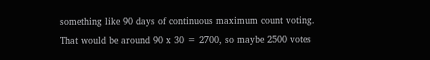something like 90 days of continuous maximum count voting. That would be around 90 x 30 = 2700, so maybe 2500 votes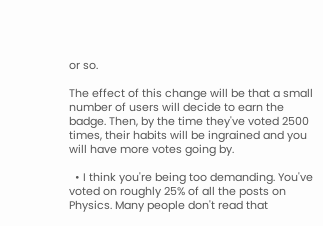or so.

The effect of this change will be that a small number of users will decide to earn the badge. Then, by the time they've voted 2500 times, their habits will be ingrained and you will have more votes going by.

  • I think you're being too demanding. You've voted on roughly 25% of all the posts on Physics. Many people don't read that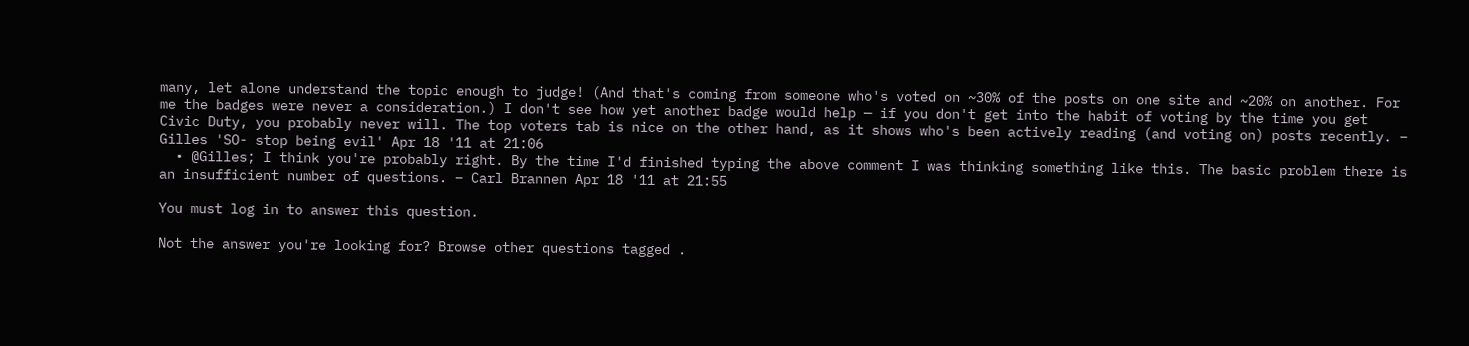many, let alone understand the topic enough to judge! (And that's coming from someone who's voted on ~30% of the posts on one site and ~20% on another. For me the badges were never a consideration.) I don't see how yet another badge would help — if you don't get into the habit of voting by the time you get Civic Duty, you probably never will. The top voters tab is nice on the other hand, as it shows who's been actively reading (and voting on) posts recently. – Gilles 'SO- stop being evil' Apr 18 '11 at 21:06
  • @Gilles; I think you're probably right. By the time I'd finished typing the above comment I was thinking something like this. The basic problem there is an insufficient number of questions. – Carl Brannen Apr 18 '11 at 21:55

You must log in to answer this question.

Not the answer you're looking for? Browse other questions tagged .